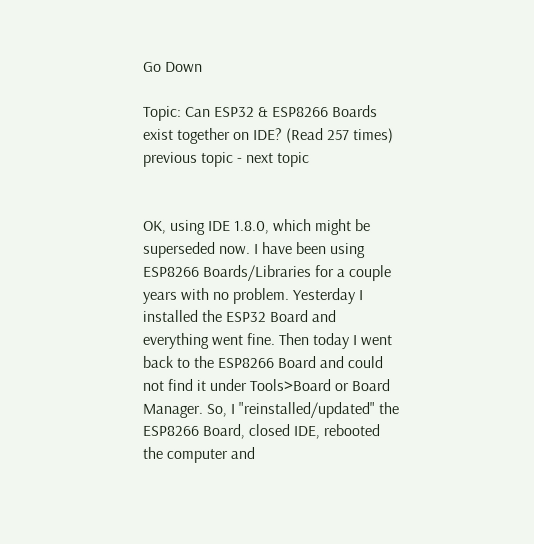Go Down

Topic: Can ESP32 & ESP8266 Boards exist together on IDE? (Read 257 times) previous topic - next topic


OK, using IDE 1.8.0, which might be superseded now. I have been using ESP8266 Boards/Libraries for a couple years with no problem. Yesterday I installed the ESP32 Board and everything went fine. Then today I went back to the ESP8266 Board and could not find it under Tools>Board or Board Manager. So, I "reinstalled/updated" the ESP8266 Board, closed IDE, rebooted the computer and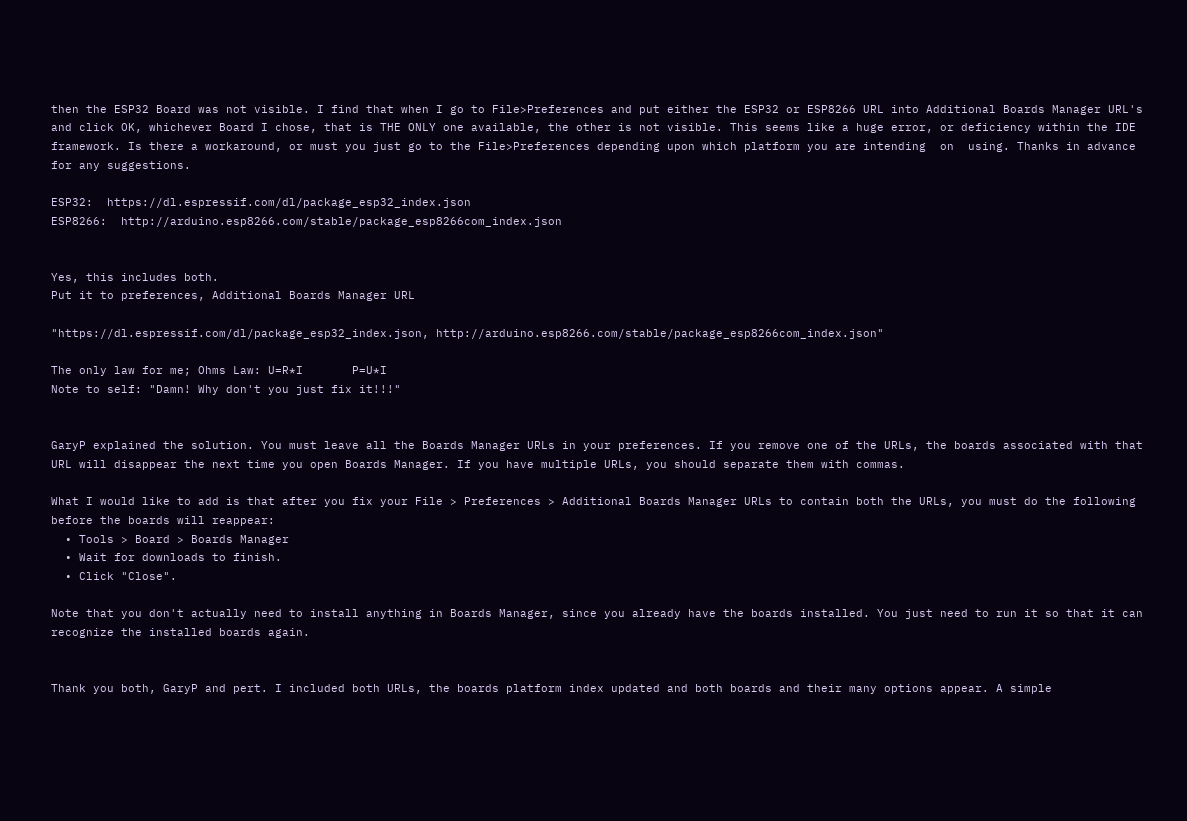then the ESP32 Board was not visible. I find that when I go to File>Preferences and put either the ESP32 or ESP8266 URL into Additional Boards Manager URL's and click OK, whichever Board I chose, that is THE ONLY one available, the other is not visible. This seems like a huge error, or deficiency within the IDE framework. Is there a workaround, or must you just go to the File>Preferences depending upon which platform you are intending  on  using. Thanks in advance for any suggestions.

ESP32:  https://dl.espressif.com/dl/package_esp32_index.json
ESP8266:  http://arduino.esp8266.com/stable/package_esp8266com_index.json


Yes, this includes both.
Put it to preferences, Additional Boards Manager URL

"https://dl.espressif.com/dl/package_esp32_index.json, http://arduino.esp8266.com/stable/package_esp8266com_index.json"

The only law for me; Ohms Law: U=R*I       P=U*I
Note to self: "Damn! Why don't you just fix it!!!"


GaryP explained the solution. You must leave all the Boards Manager URLs in your preferences. If you remove one of the URLs, the boards associated with that URL will disappear the next time you open Boards Manager. If you have multiple URLs, you should separate them with commas.

What I would like to add is that after you fix your File > Preferences > Additional Boards Manager URLs to contain both the URLs, you must do the following before the boards will reappear:
  • Tools > Board > Boards Manager
  • Wait for downloads to finish.
  • Click "Close".

Note that you don't actually need to install anything in Boards Manager, since you already have the boards installed. You just need to run it so that it can recognize the installed boards again.


Thank you both, GaryP and pert. I included both URLs, the boards platform index updated and both boards and their many options appear. A simple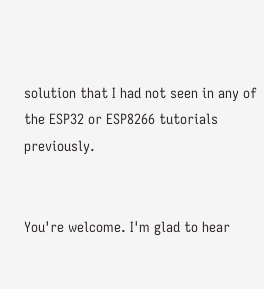solution that I had not seen in any of the ESP32 or ESP8266 tutorials previously.


You're welcome. I'm glad to hear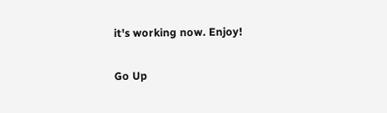it's working now. Enjoy!

Go Up